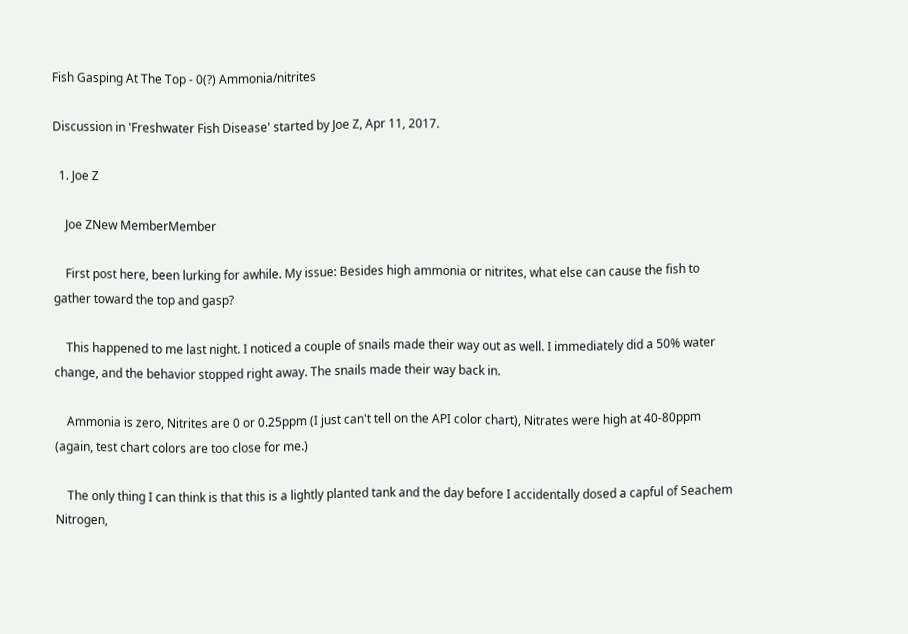Fish Gasping At The Top - 0(?) Ammonia/nitrites

Discussion in 'Freshwater Fish Disease' started by Joe Z, Apr 11, 2017.

  1. Joe Z

    Joe ZNew MemberMember

    First post here, been lurking for awhile. My issue: Besides high ammonia or nitrites, what else can cause the fish to gather toward the top and gasp?

    This happened to me last night. I noticed a couple of snails made their way out as well. I immediately did a 50% water change, and the behavior stopped right away. The snails made their way back in.

    Ammonia is zero, Nitrites are 0 or 0.25ppm (I just can't tell on the API color chart), Nitrates were high at 40-80ppm (again, test chart colors are too close for me.)

    The only thing I can think is that this is a lightly planted tank and the day before I accidentally dosed a capful of Seachem Nitrogen,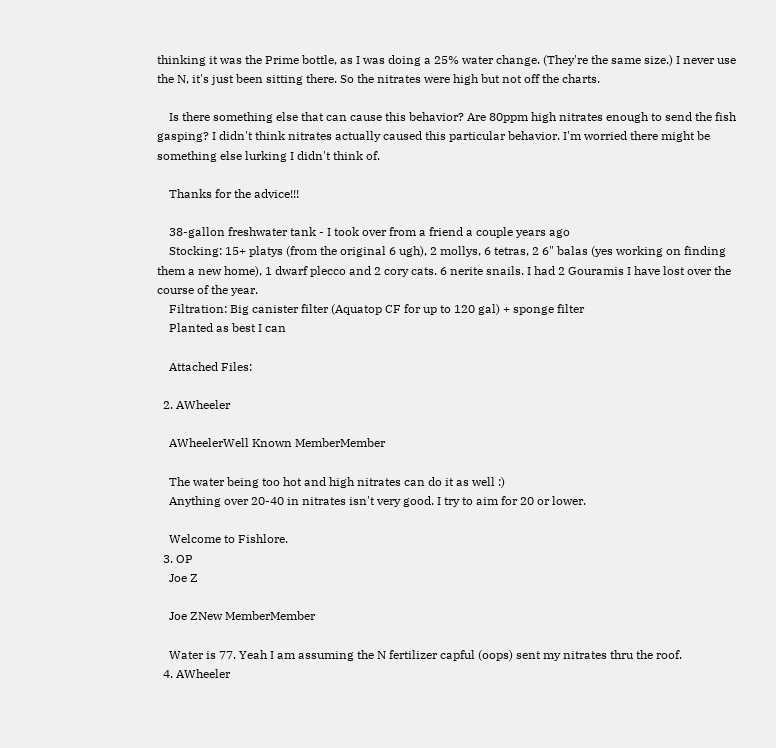thinking it was the Prime bottle, as I was doing a 25% water change. (They're the same size.) I never use the N, it's just been sitting there. So the nitrates were high but not off the charts.

    Is there something else that can cause this behavior? Are 80ppm high nitrates enough to send the fish gasping? I didn't think nitrates actually caused this particular behavior. I'm worried there might be something else lurking I didn't think of.

    Thanks for the advice!!!

    38-gallon freshwater tank - I took over from a friend a couple years ago
    Stocking: 15+ platys (from the original 6 ugh), 2 mollys, 6 tetras, 2 6" balas (yes working on finding them a new home), 1 dwarf plecco and 2 cory cats. 6 nerite snails. I had 2 Gouramis I have lost over the course of the year.
    Filtration: Big canister filter (Aquatop CF for up to 120 gal) + sponge filter
    Planted as best I can

    Attached Files:

  2. AWheeler

    AWheelerWell Known MemberMember

    The water being too hot and high nitrates can do it as well :)
    Anything over 20-40 in nitrates isn't very good. I try to aim for 20 or lower.

    Welcome to Fishlore.
  3. OP
    Joe Z

    Joe ZNew MemberMember

    Water is 77. Yeah I am assuming the N fertilizer capful (oops) sent my nitrates thru the roof.
  4. AWheeler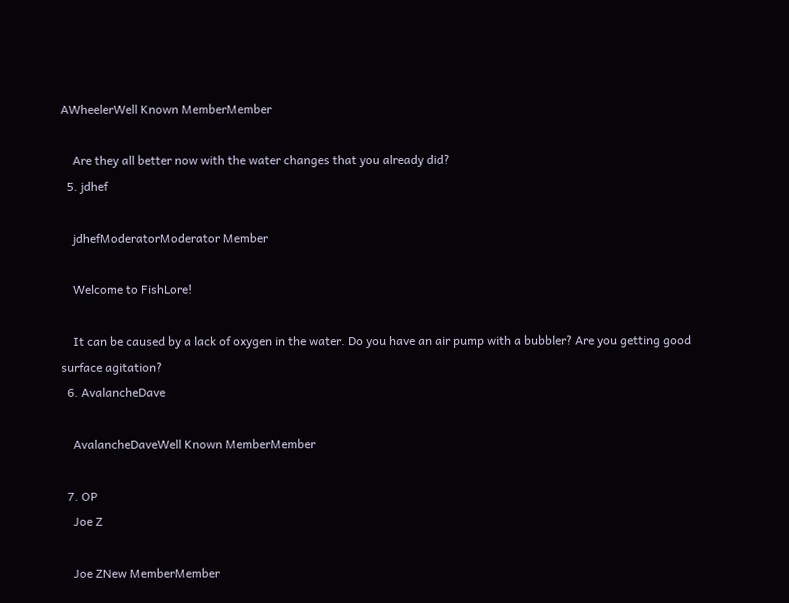AWheelerWell Known MemberMember

    Are they all better now with the water changes that you already did?
  5. jdhef

    jdhefModeratorModerator Member

    Welcome to FishLore!

    It can be caused by a lack of oxygen in the water. Do you have an air pump with a bubbler? Are you getting good surface agitation?
  6. AvalancheDave

    AvalancheDaveWell Known MemberMember

  7. OP
    Joe Z

    Joe ZNew MemberMember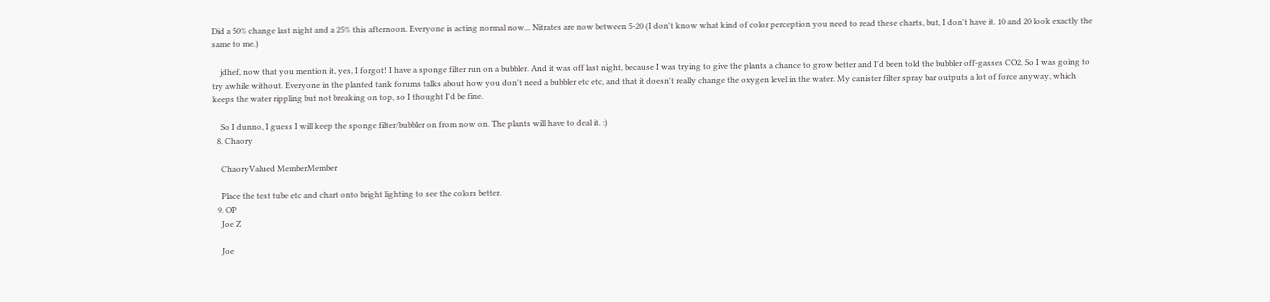Did a 50% change last night and a 25% this afternoon. Everyone is acting normal now... Nitrates are now between 5-20 (I don't know what kind of color perception you need to read these charts, but, I don't have it. 10 and 20 look exactly the same to me.)

    jdhef, now that you mention it, yes, I forgot! I have a sponge filter run on a bubbler. And it was off last night, because I was trying to give the plants a chance to grow better and I'd been told the bubbler off-gasses CO2. So I was going to try awhile without. Everyone in the planted tank forums talks about how you don't need a bubbler etc etc, and that it doesn't really change the oxygen level in the water. My canister filter spray bar outputs a lot of force anyway, which keeps the water rippling but not breaking on top, so I thought I'd be fine.

    So I dunno, I guess I will keep the sponge filter/bubbler on from now on. The plants will have to deal it. :)
  8. Chaory

    ChaoryValued MemberMember

    Place the test tube etc and chart onto bright lighting to see the colors better.
  9. OP
    Joe Z

    Joe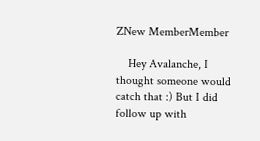ZNew MemberMember

    Hey Avalanche, I thought someone would catch that :) But I did follow up with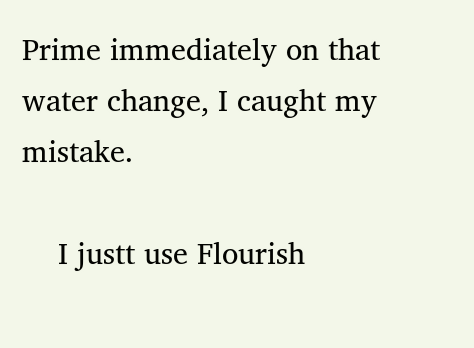Prime immediately on that water change, I caught my mistake.

    I justt use Flourish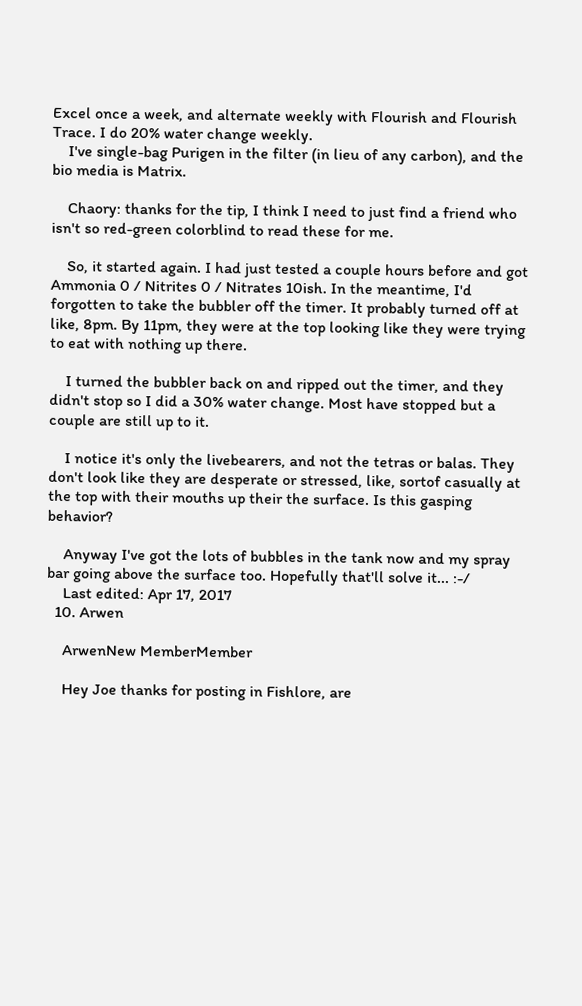Excel once a week, and alternate weekly with Flourish and Flourish Trace. I do 20% water change weekly.
    I've single-bag Purigen in the filter (in lieu of any carbon), and the bio media is Matrix.

    Chaory: thanks for the tip, I think I need to just find a friend who isn't so red-green colorblind to read these for me.

    So, it started again. I had just tested a couple hours before and got Ammonia 0 / Nitrites 0 / Nitrates 10ish. In the meantime, I'd forgotten to take the bubbler off the timer. It probably turned off at like, 8pm. By 11pm, they were at the top looking like they were trying to eat with nothing up there.

    I turned the bubbler back on and ripped out the timer, and they didn't stop so I did a 30% water change. Most have stopped but a couple are still up to it.

    I notice it's only the livebearers, and not the tetras or balas. They don't look like they are desperate or stressed, like, sortof casually at the top with their mouths up their the surface. Is this gasping behavior?

    Anyway I've got the lots of bubbles in the tank now and my spray bar going above the surface too. Hopefully that'll solve it... :-/
    Last edited: Apr 17, 2017
  10. Arwen

    ArwenNew MemberMember

    Hey Joe thanks for posting in Fishlore, are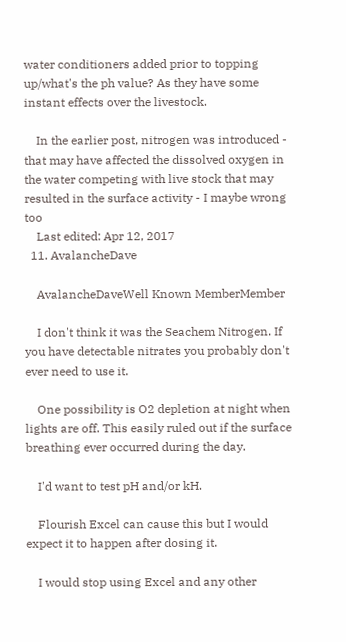water conditioners added prior to topping up/what's the ph value? As they have some instant effects over the livestock.

    In the earlier post, nitrogen was introduced - that may have affected the dissolved oxygen in the water competing with live stock that may resulted in the surface activity - I maybe wrong too
    Last edited: Apr 12, 2017
  11. AvalancheDave

    AvalancheDaveWell Known MemberMember

    I don't think it was the Seachem Nitrogen. If you have detectable nitrates you probably don't ever need to use it.

    One possibility is O2 depletion at night when lights are off. This easily ruled out if the surface breathing ever occurred during the day.

    I'd want to test pH and/or kH.

    Flourish Excel can cause this but I would expect it to happen after dosing it.

    I would stop using Excel and any other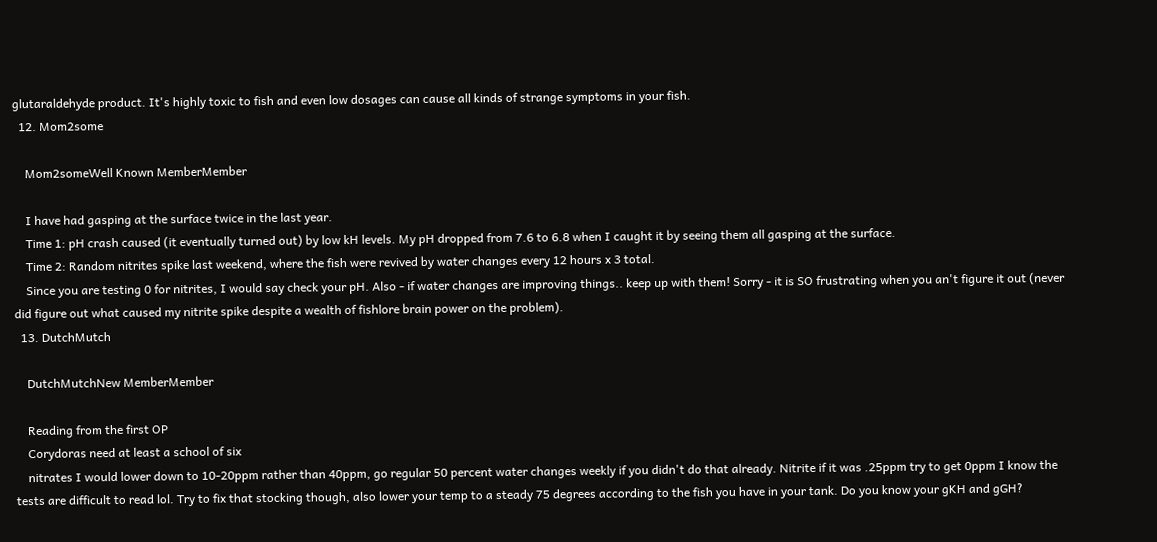glutaraldehyde product. It's highly toxic to fish and even low dosages can cause all kinds of strange symptoms in your fish.
  12. Mom2some

    Mom2someWell Known MemberMember

    I have had gasping at the surface twice in the last year.
    Time 1: pH crash caused (it eventually turned out) by low kH levels. My pH dropped from 7.6 to 6.8 when I caught it by seeing them all gasping at the surface.
    Time 2: Random nitrites spike last weekend, where the fish were revived by water changes every 12 hours x 3 total.
    Since you are testing 0 for nitrites, I would say check your pH. Also - if water changes are improving things.. keep up with them! Sorry - it is SO frustrating when you an't figure it out (never did figure out what caused my nitrite spike despite a wealth of fishlore brain power on the problem).
  13. DutchMutch

    DutchMutchNew MemberMember

    Reading from the first OP
    Corydoras need at least a school of six
    nitrates I would lower down to 10-20ppm rather than 40ppm, go regular 50 percent water changes weekly if you didn't do that already. Nitrite if it was .25ppm try to get 0ppm I know the tests are difficult to read lol. Try to fix that stocking though, also lower your temp to a steady 75 degrees according to the fish you have in your tank. Do you know your gKH and gGH?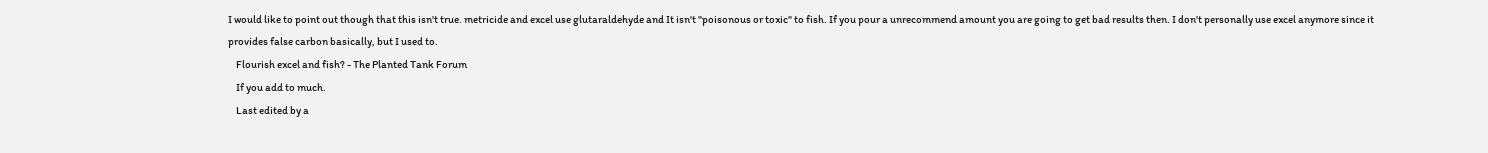I would like to point out though that this isn't true. metricide and excel use glutaraldehyde and It isn't "poisonous or toxic" to fish. If you pour a unrecommend amount you are going to get bad results then. I don't personally use excel anymore since it provides false carbon basically, but I used to.
    Flourish excel and fish? - The Planted Tank Forum
    If you add to much.
    Last edited by a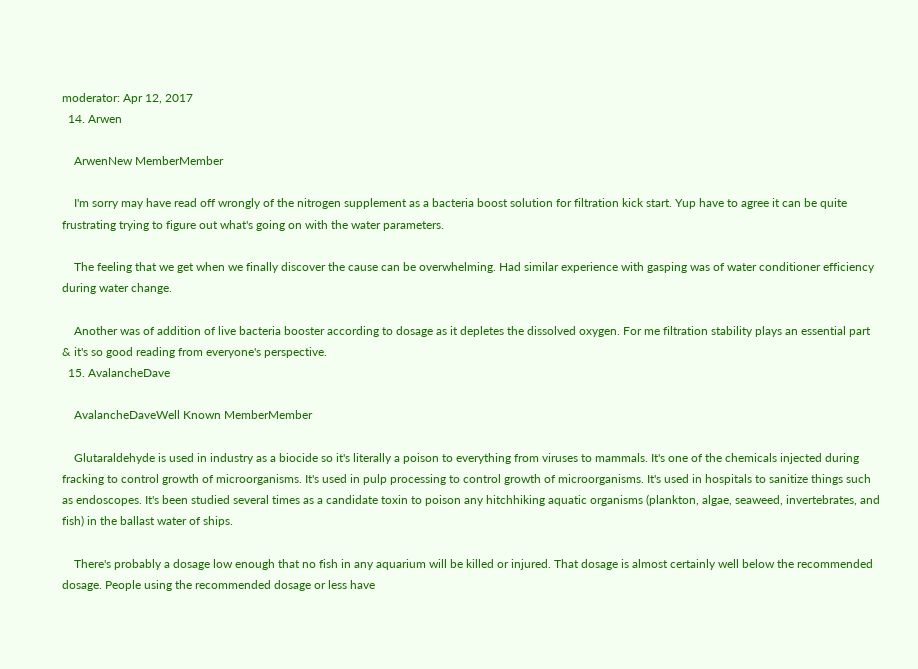moderator: Apr 12, 2017
  14. Arwen

    ArwenNew MemberMember

    I'm sorry may have read off wrongly of the nitrogen supplement as a bacteria boost solution for filtration kick start. Yup have to agree it can be quite frustrating trying to figure out what's going on with the water parameters.

    The feeling that we get when we finally discover the cause can be overwhelming. Had similar experience with gasping was of water conditioner efficiency during water change.

    Another was of addition of live bacteria booster according to dosage as it depletes the dissolved oxygen. For me filtration stability plays an essential part & it's so good reading from everyone's perspective.
  15. AvalancheDave

    AvalancheDaveWell Known MemberMember

    Glutaraldehyde is used in industry as a biocide so it's literally a poison to everything from viruses to mammals. It's one of the chemicals injected during fracking to control growth of microorganisms. It's used in pulp processing to control growth of microorganisms. It's used in hospitals to sanitize things such as endoscopes. It's been studied several times as a candidate toxin to poison any hitchhiking aquatic organisms (plankton, algae, seaweed, invertebrates, and fish) in the ballast water of ships.

    There's probably a dosage low enough that no fish in any aquarium will be killed or injured. That dosage is almost certainly well below the recommended dosage. People using the recommended dosage or less have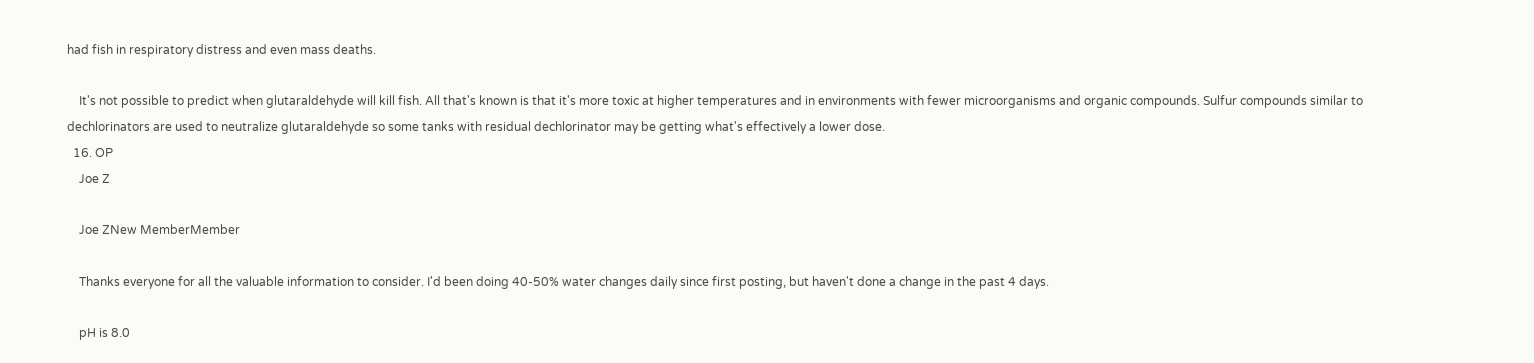had fish in respiratory distress and even mass deaths.

    It's not possible to predict when glutaraldehyde will kill fish. All that's known is that it's more toxic at higher temperatures and in environments with fewer microorganisms and organic compounds. Sulfur compounds similar to dechlorinators are used to neutralize glutaraldehyde so some tanks with residual dechlorinator may be getting what's effectively a lower dose.
  16. OP
    Joe Z

    Joe ZNew MemberMember

    Thanks everyone for all the valuable information to consider. I'd been doing 40-50% water changes daily since first posting, but haven't done a change in the past 4 days.

    pH is 8.0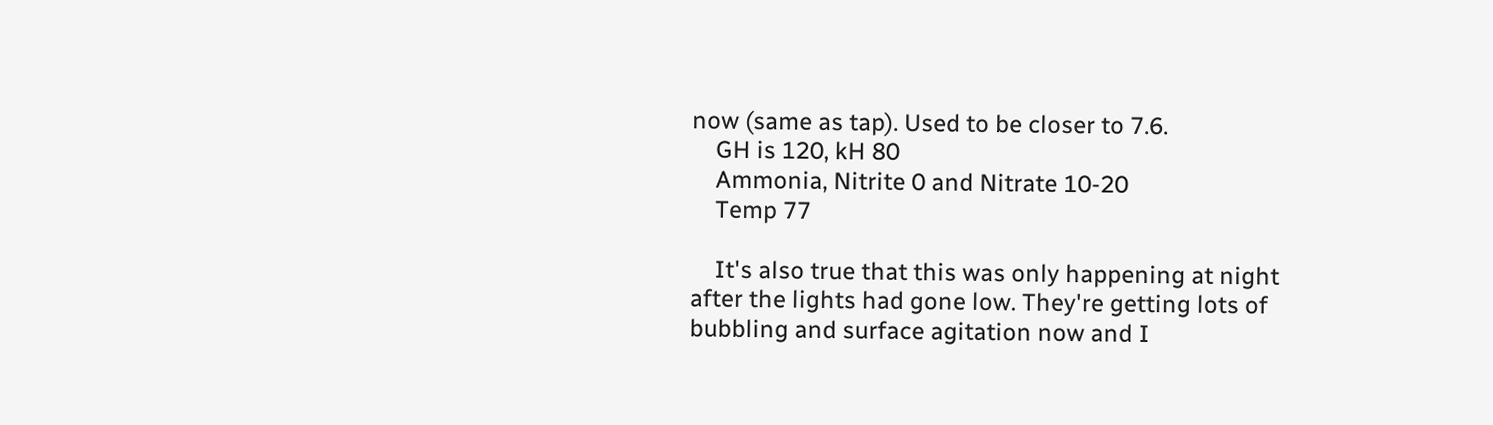now (same as tap). Used to be closer to 7.6.
    GH is 120, kH 80
    Ammonia, Nitrite 0 and Nitrate 10-20
    Temp 77

    It's also true that this was only happening at night after the lights had gone low. They're getting lots of bubbling and surface agitation now and I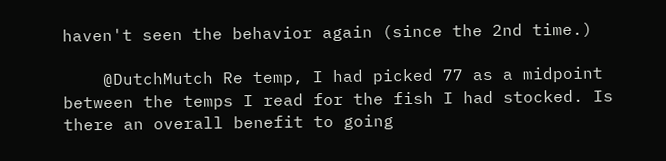haven't seen the behavior again (since the 2nd time.)

    @DutchMutch Re temp, I had picked 77 as a midpoint between the temps I read for the fish I had stocked. Is there an overall benefit to going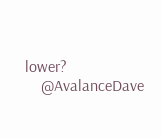lower?
    @AvalanceDave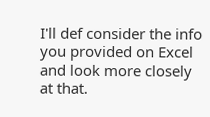I'll def consider the info you provided on Excel and look more closely at that.